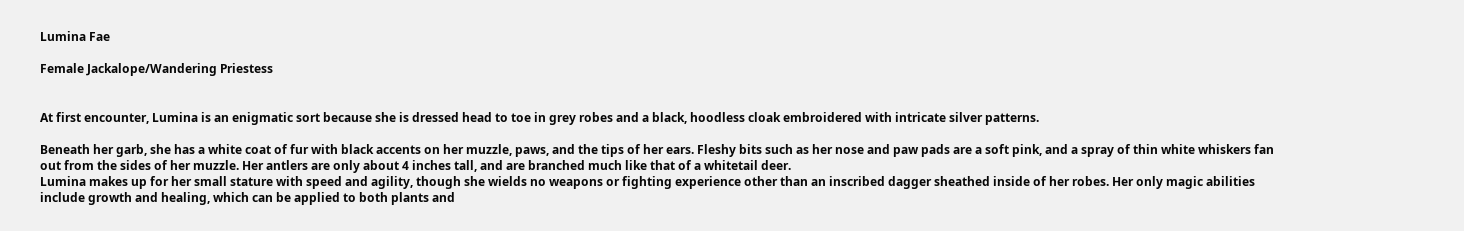Lumina Fae

Female Jackalope/Wandering Priestess


At first encounter, Lumina is an enigmatic sort because she is dressed head to toe in grey robes and a black, hoodless cloak embroidered with intricate silver patterns.

Beneath her garb, she has a white coat of fur with black accents on her muzzle, paws, and the tips of her ears. Fleshy bits such as her nose and paw pads are a soft pink, and a spray of thin white whiskers fan out from the sides of her muzzle. Her antlers are only about 4 inches tall, and are branched much like that of a whitetail deer.
Lumina makes up for her small stature with speed and agility, though she wields no weapons or fighting experience other than an inscribed dagger sheathed inside of her robes. Her only magic abilities include growth and healing, which can be applied to both plants and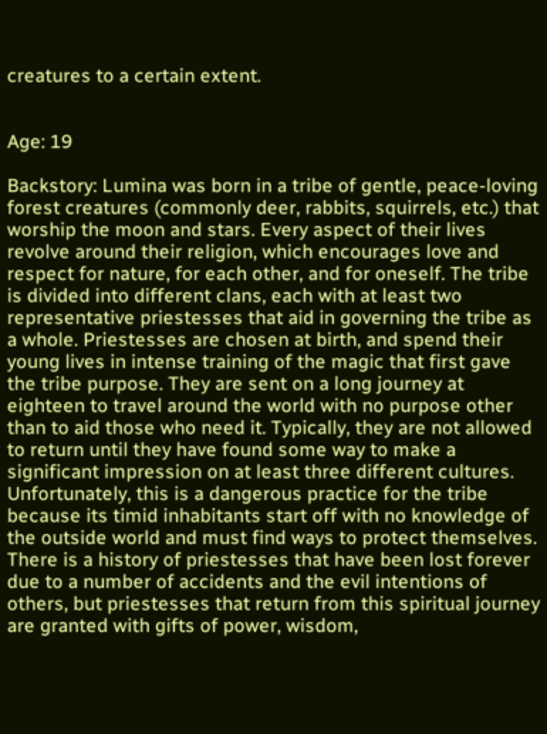creatures to a certain extent.


Age: 19

Backstory: Lumina was born in a tribe of gentle, peace-loving forest creatures (commonly deer, rabbits, squirrels, etc.) that worship the moon and stars. Every aspect of their lives revolve around their religion, which encourages love and respect for nature, for each other, and for oneself. The tribe is divided into different clans, each with at least two representative priestesses that aid in governing the tribe as a whole. Priestesses are chosen at birth, and spend their young lives in intense training of the magic that first gave the tribe purpose. They are sent on a long journey at eighteen to travel around the world with no purpose other than to aid those who need it. Typically, they are not allowed to return until they have found some way to make a significant impression on at least three different cultures.
Unfortunately, this is a dangerous practice for the tribe because its timid inhabitants start off with no knowledge of the outside world and must find ways to protect themselves. There is a history of priestesses that have been lost forever due to a number of accidents and the evil intentions of others, but priestesses that return from this spiritual journey are granted with gifts of power, wisdom,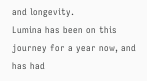and longevity.
Lumina has been on this journey for a year now, and has had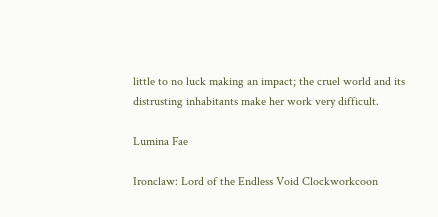little to no luck making an impact; the cruel world and its distrusting inhabitants make her work very difficult.

Lumina Fae

Ironclaw: Lord of the Endless Void Clockworkcoon